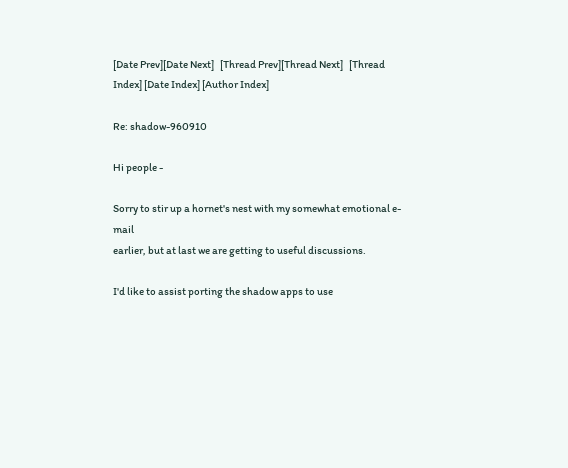[Date Prev][Date Next]   [Thread Prev][Thread Next]   [Thread Index] [Date Index] [Author Index]

Re: shadow-960910

Hi people -

Sorry to stir up a hornet's nest with my somewhat emotional e-mail
earlier, but at last we are getting to useful discussions.

I'd like to assist porting the shadow apps to use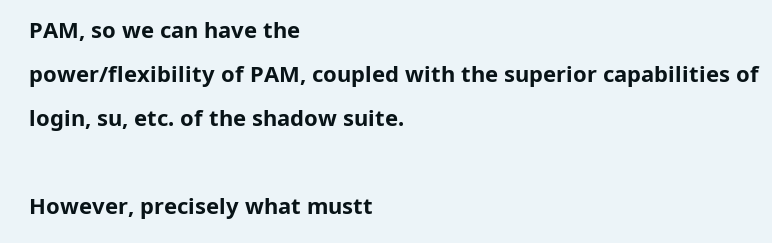PAM, so we can have the
power/flexibility of PAM, coupled with the superior capabilities of
login, su, etc. of the shadow suite.

However, precisely what mustt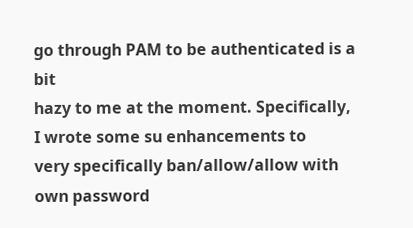go through PAM to be authenticated is a bit
hazy to me at the moment. Specifically, I wrote some su enhancements to
very specifically ban/allow/allow with own password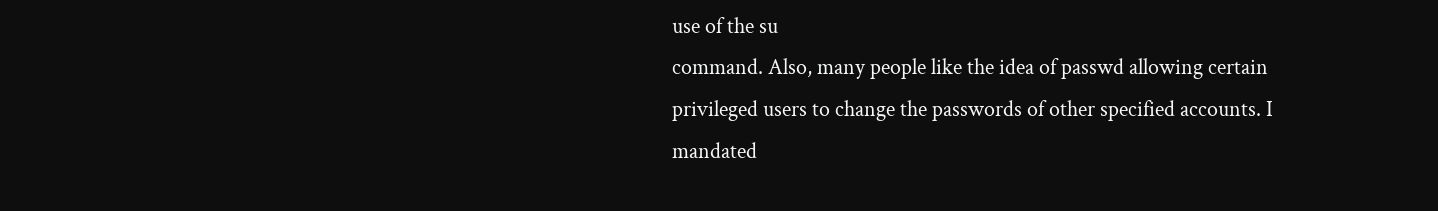use of the su
command. Also, many people like the idea of passwd allowing certain
privileged users to change the passwords of other specified accounts. I
mandated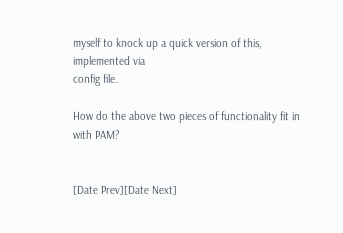myself to knock up a quick version of this, implemented via
config file.

How do the above two pieces of functionality fit in with PAM?


[Date Prev][Date Next]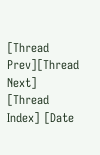[Thread Prev][Thread Next]   [Thread Index] [Date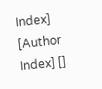Index] [Author Index] []